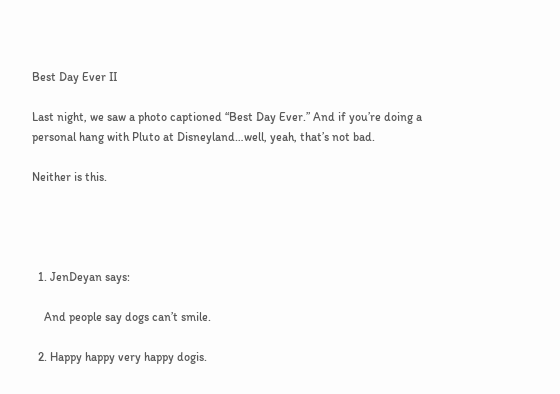Best Day Ever II

Last night, we saw a photo captioned “Best Day Ever.” And if you’re doing a personal hang with Pluto at Disneyland…well, yeah, that’s not bad.

Neither is this.




  1. JenDeyan says:

    And people say dogs can’t smile.

  2. Happy happy very happy dogis.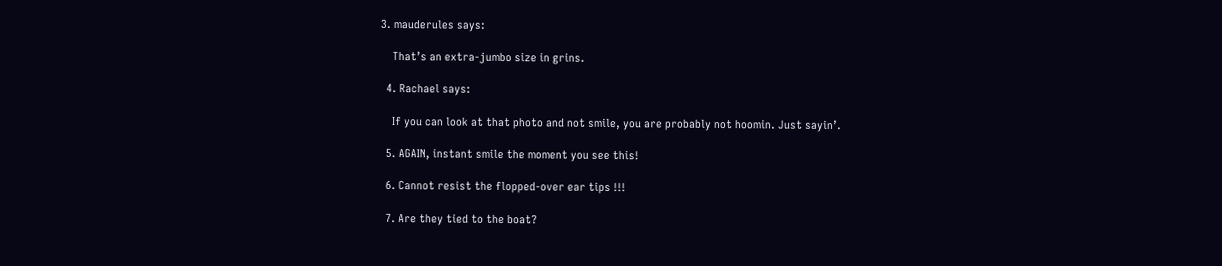3. mauderules says:

    That’s an extra-jumbo size in grins.

  4. Rachael says:

    If you can look at that photo and not smile, you are probably not hoomin. Just sayin’.

  5. AGAIN, instant smile the moment you see this!

  6. Cannot resist the flopped-over ear tips !!!

  7. Are they tied to the boat?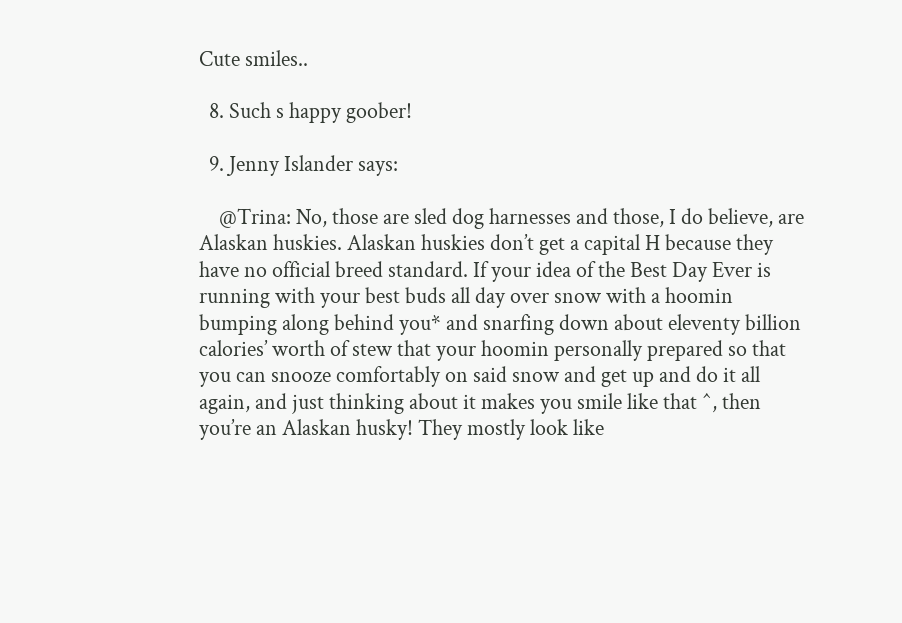Cute smiles..

  8. Such s happy goober!

  9. Jenny Islander says:

    @Trina: No, those are sled dog harnesses and those, I do believe, are Alaskan huskies. Alaskan huskies don’t get a capital H because they have no official breed standard. If your idea of the Best Day Ever is running with your best buds all day over snow with a hoomin bumping along behind you* and snarfing down about eleventy billion calories’ worth of stew that your hoomin personally prepared so that you can snooze comfortably on said snow and get up and do it all again, and just thinking about it makes you smile like that ^, then you’re an Alaskan husky! They mostly look like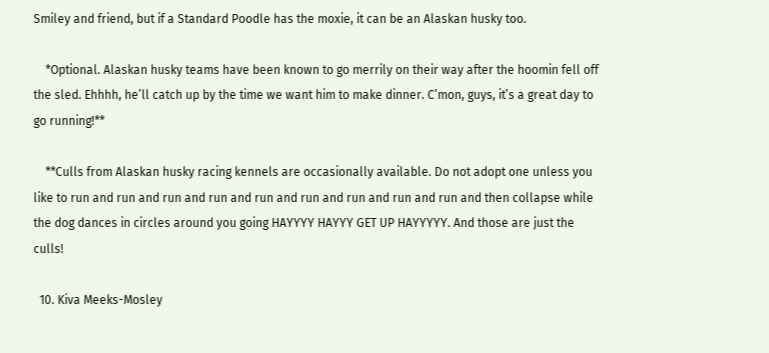Smiley and friend, but if a Standard Poodle has the moxie, it can be an Alaskan husky too.

    *Optional. Alaskan husky teams have been known to go merrily on their way after the hoomin fell off the sled. Ehhhh, he’ll catch up by the time we want him to make dinner. C’mon, guys, it’s a great day to go running!**

    **Culls from Alaskan husky racing kennels are occasionally available. Do not adopt one unless you like to run and run and run and run and run and run and run and run and run and then collapse while the dog dances in circles around you going HAYYYY HAYYY GET UP HAYYYYY. And those are just the culls!

  10. Kiva Meeks-Mosley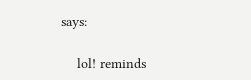says:

    lol! reminds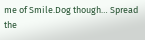me of Smile.Dog though… Spread the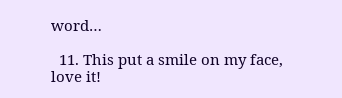word…

  11. This put a smile on my face, love it!